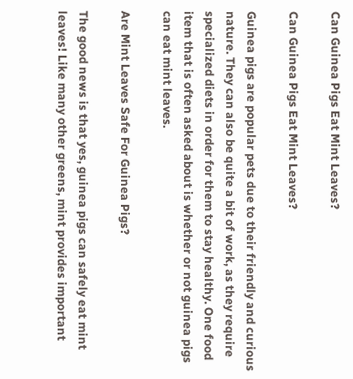Can Guinea Pigs Eat Mint Leaves?

Can Guinea Pigs Eat Mint Leaves?

Guinea pigs are popular pets due to their friendly and curious nature. They can also be quite a bit of work, as they require specialized diets in order for them to stay healthy. One food item that is often asked about is whether or not guinea pigs can eat mint leaves.

Are Mint Leaves Safe For Guinea Pigs?

The good news is that yes, guinea pigs can safely eat mint leaves! Like many other greens, mint provides important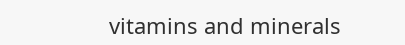vitamins and minerals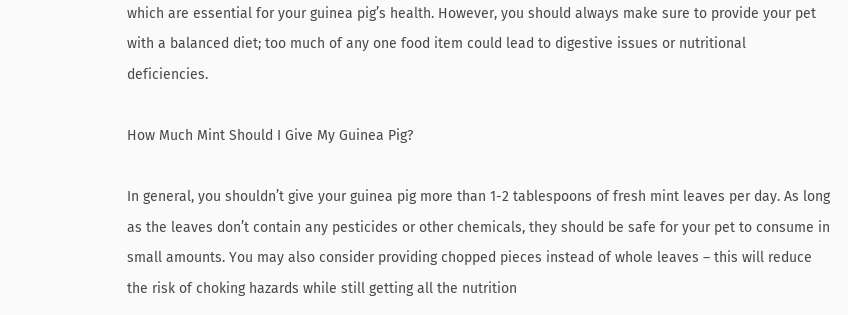which are essential for your guinea pig’s health. However, you should always make sure to provide your pet with a balanced diet; too much of any one food item could lead to digestive issues or nutritional deficiencies.

How Much Mint Should I Give My Guinea Pig?

In general, you shouldn’t give your guinea pig more than 1-2 tablespoons of fresh mint leaves per day. As long as the leaves don’t contain any pesticides or other chemicals, they should be safe for your pet to consume in small amounts. You may also consider providing chopped pieces instead of whole leaves – this will reduce the risk of choking hazards while still getting all the nutrition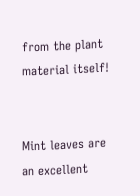from the plant material itself!


Mint leaves are an excellent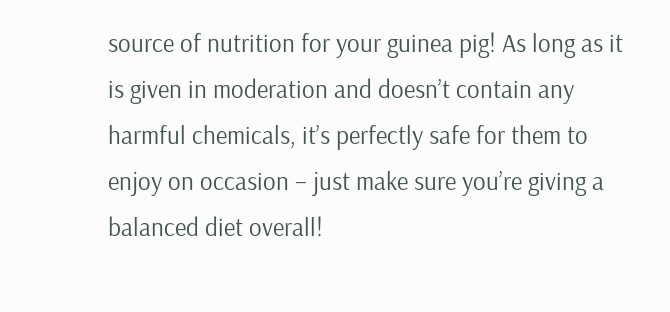source of nutrition for your guinea pig! As long as it is given in moderation and doesn’t contain any harmful chemicals, it’s perfectly safe for them to enjoy on occasion – just make sure you’re giving a balanced diet overall!